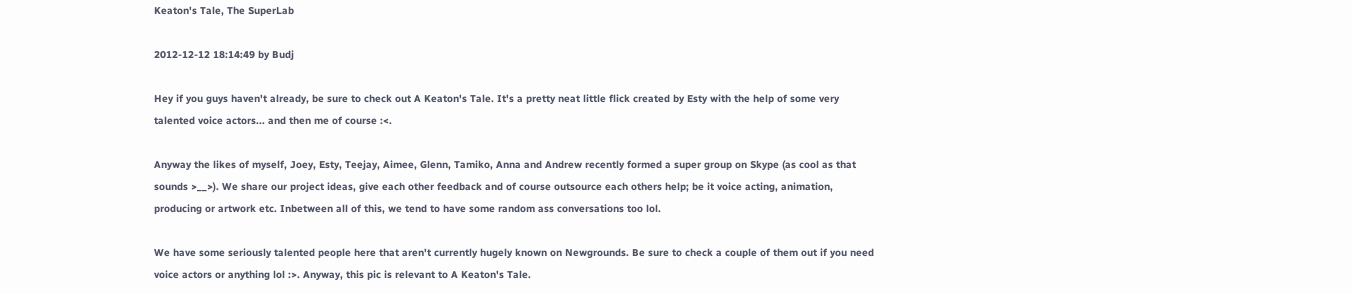Keaton's Tale, The SuperLab

2012-12-12 18:14:49 by Budj

Hey if you guys haven't already, be sure to check out A Keaton's Tale. It's a pretty neat little flick created by Esty with the help of some very talented voice actors... and then me of course :<.

Anyway the likes of myself, Joey, Esty, Teejay, Aimee, Glenn, Tamiko, Anna and Andrew recently formed a super group on Skype (as cool as that sounds >__>). We share our project ideas, give each other feedback and of course outsource each others help; be it voice acting, animation, producing or artwork etc. Inbetween all of this, we tend to have some random ass conversations too lol.

We have some seriously talented people here that aren't currently hugely known on Newgrounds. Be sure to check a couple of them out if you need voice actors or anything lol :>. Anyway, this pic is relevant to A Keaton's Tale.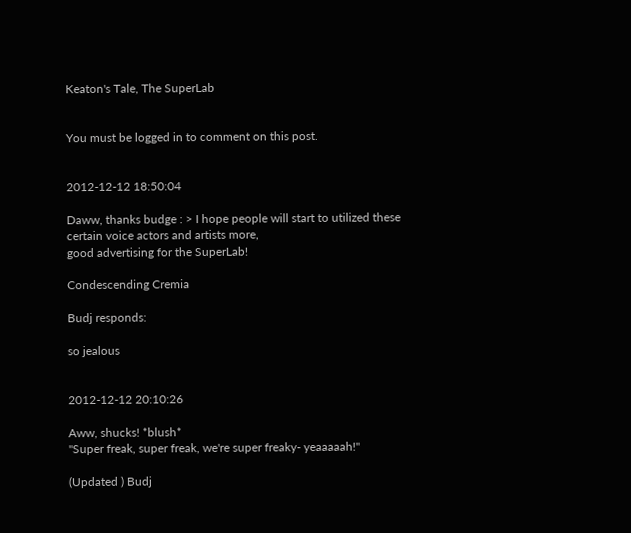Keaton's Tale, The SuperLab


You must be logged in to comment on this post.


2012-12-12 18:50:04

Daww, thanks budge : > I hope people will start to utilized these certain voice actors and artists more,
good advertising for the SuperLab!

Condescending Cremia

Budj responds:

so jealous


2012-12-12 20:10:26

Aww, shucks! *blush*
"Super freak, super freak, we're super freaky- yeaaaaah!"

(Updated ) Budj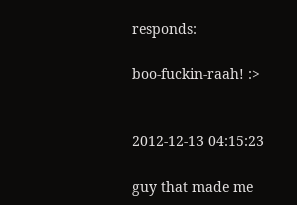responds:

boo-fuckin-raah! :>


2012-12-13 04:15:23

guy that made me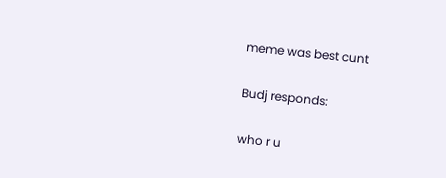meme was best cunt

Budj responds:

who r u